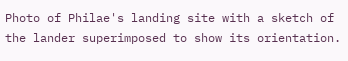Photo of Philae's landing site with a sketch of the lander superimposed to show its orientation.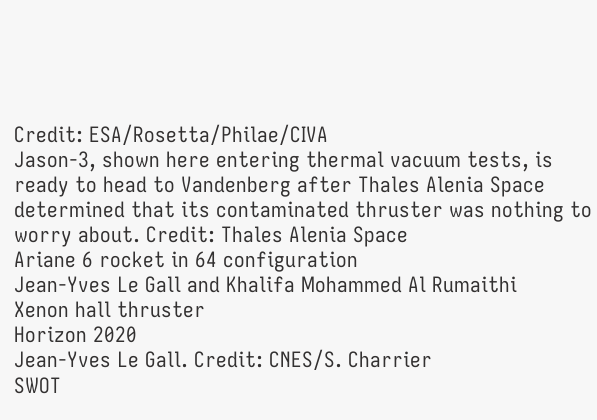Credit: ESA/Rosetta/Philae/CIVA
Jason-3, shown here entering thermal vacuum tests, is ready to head to Vandenberg after Thales Alenia Space determined that its contaminated thruster was nothing to worry about. Credit: Thales Alenia Space
Ariane 6 rocket in 64 configuration
Jean-Yves Le Gall and Khalifa Mohammed Al Rumaithi
Xenon hall thruster
Horizon 2020
Jean-Yves Le Gall. Credit: CNES/S. Charrier
SWOT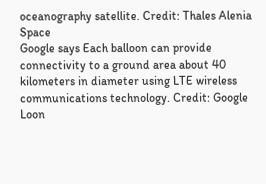oceanography satellite. Credit: Thales Alenia Space
Google says Each balloon can provide connectivity to a ground area about 40 kilometers in diameter using LTE wireless communications technology. Credit: Google Loon